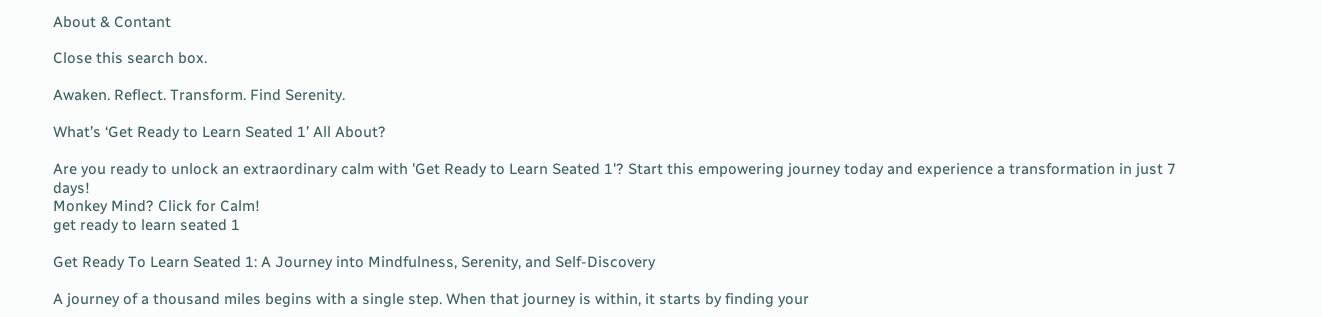About & Contant

Close this search box.

Awaken. Reflect. Transform. Find Serenity.

What’s ‘Get Ready to Learn Seated 1’ All About?

Are you ready to unlock an extraordinary calm with 'Get Ready to Learn Seated 1'? Start this empowering journey today and experience a transformation in just 7 days!
Monkey Mind? Click for Calm!
get ready to learn seated 1

Get Ready To Learn Seated 1: A Journey into Mindfulness, Serenity, and Self-Discovery

A journey of a thousand miles begins with a single step. When that journey is within, it starts by finding your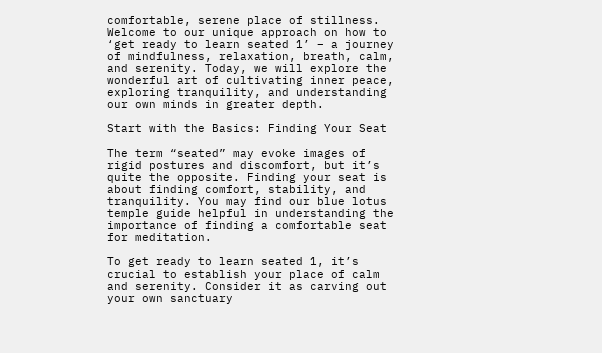comfortable, serene place of stillness. Welcome to our unique approach on how to ‘get ready to learn seated 1’ – a journey of mindfulness, relaxation, breath, calm, and serenity. Today, we will explore the wonderful art of cultivating inner peace, exploring tranquility, and understanding our own minds in greater depth.

Start with the Basics: Finding Your Seat

The term “seated” may evoke images of rigid postures and discomfort, but it’s quite the opposite. Finding your seat is about finding comfort, stability, and tranquility. You may find our blue lotus temple guide helpful in understanding the importance of finding a comfortable seat for meditation.

To get ready to learn seated 1, it’s crucial to establish your place of calm and serenity. Consider it as carving out your own sanctuary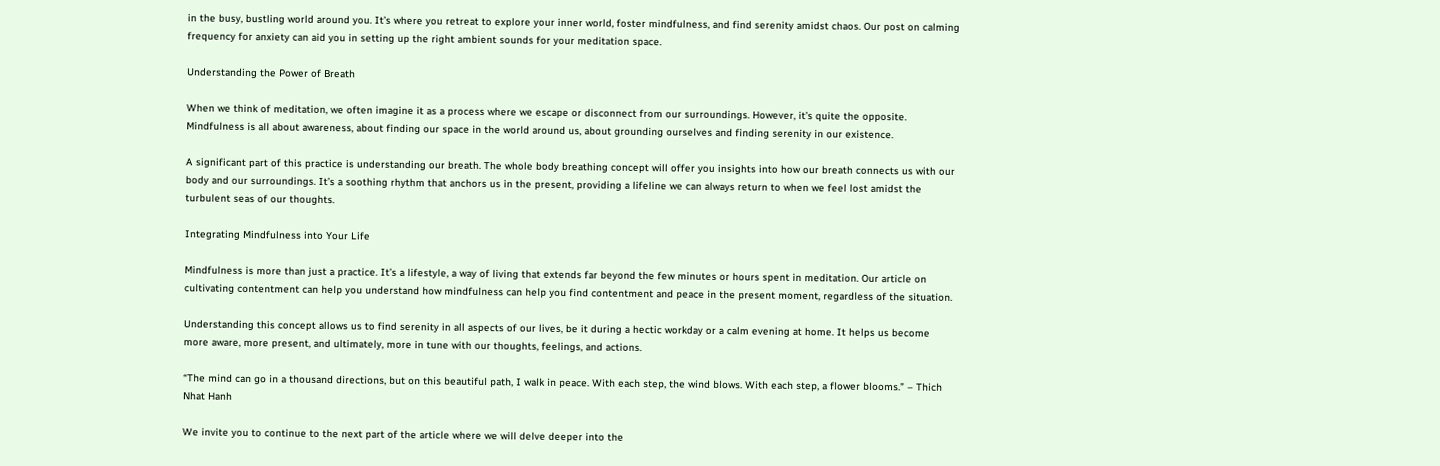in the busy, bustling world around you. It’s where you retreat to explore your inner world, foster mindfulness, and find serenity amidst chaos. Our post on calming frequency for anxiety can aid you in setting up the right ambient sounds for your meditation space.

Understanding the Power of Breath

When we think of meditation, we often imagine it as a process where we escape or disconnect from our surroundings. However, it’s quite the opposite. Mindfulness is all about awareness, about finding our space in the world around us, about grounding ourselves and finding serenity in our existence.

A significant part of this practice is understanding our breath. The whole body breathing concept will offer you insights into how our breath connects us with our body and our surroundings. It’s a soothing rhythm that anchors us in the present, providing a lifeline we can always return to when we feel lost amidst the turbulent seas of our thoughts.

Integrating Mindfulness into Your Life

Mindfulness is more than just a practice. It’s a lifestyle, a way of living that extends far beyond the few minutes or hours spent in meditation. Our article on cultivating contentment can help you understand how mindfulness can help you find contentment and peace in the present moment, regardless of the situation.

Understanding this concept allows us to find serenity in all aspects of our lives, be it during a hectic workday or a calm evening at home. It helps us become more aware, more present, and ultimately, more in tune with our thoughts, feelings, and actions.

“The mind can go in a thousand directions, but on this beautiful path, I walk in peace. With each step, the wind blows. With each step, a flower blooms.” – Thich Nhat Hanh

We invite you to continue to the next part of the article where we will delve deeper into the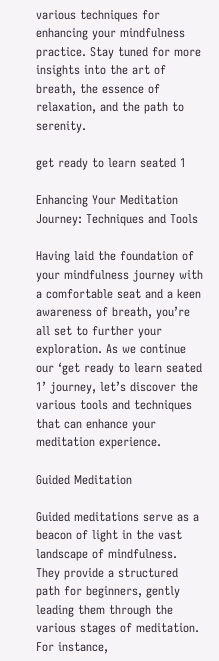various techniques for enhancing your mindfulness practice. Stay tuned for more insights into the art of breath, the essence of relaxation, and the path to serenity.

get ready to learn seated 1

Enhancing Your Meditation Journey: Techniques and Tools

Having laid the foundation of your mindfulness journey with a comfortable seat and a keen awareness of breath, you’re all set to further your exploration. As we continue our ‘get ready to learn seated 1’ journey, let’s discover the various tools and techniques that can enhance your meditation experience.

Guided Meditation

Guided meditations serve as a beacon of light in the vast landscape of mindfulness. They provide a structured path for beginners, gently leading them through the various stages of meditation. For instance,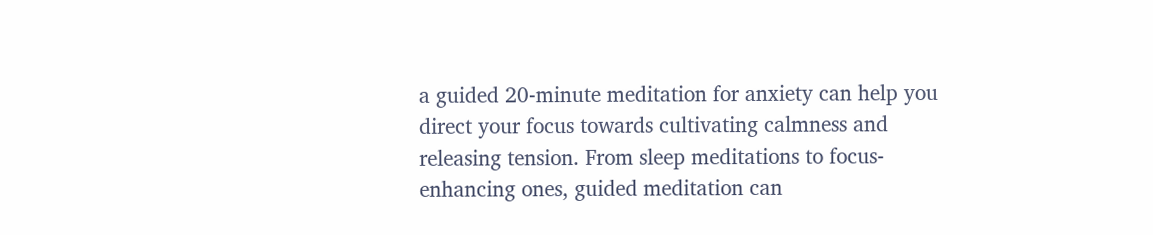a guided 20-minute meditation for anxiety can help you direct your focus towards cultivating calmness and releasing tension. From sleep meditations to focus-enhancing ones, guided meditation can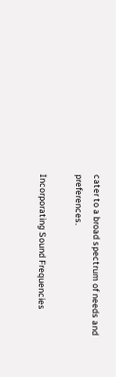cater to a broad spectrum of needs and preferences.

Incorporating Sound Frequencies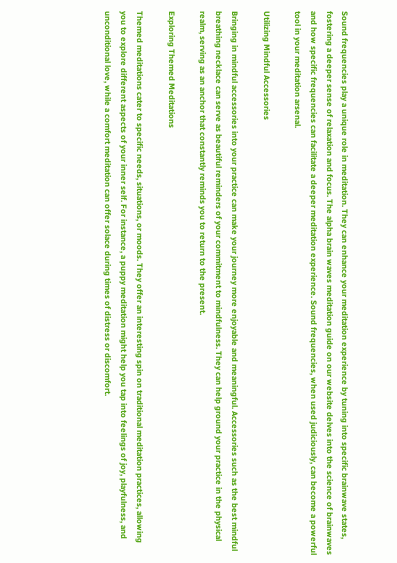Sound frequencies play a unique role in meditation. They can enhance your meditation experience by tuning into specific brainwave states, fostering a deeper sense of relaxation and focus. The alpha brain waves meditation guide on our website delves into the science of brainwaves and how specific frequencies can facilitate a deeper meditation experience. Sound frequencies, when used judiciously, can become a powerful tool in your meditation arsenal.

Utilizing Mindful Accessories

Bringing in mindful accessories into your practice can make your journey more enjoyable and meaningful. Accessories such as the best mindful breathing necklace can serve as beautiful reminders of your commitment to mindfulness. They can help ground your practice in the physical realm, serving as an anchor that constantly reminds you to return to the present.

Exploring Themed Meditations

Themed meditations cater to specific needs, situations, or moods. They offer an interesting spin on traditional meditation practices, allowing you to explore different aspects of your inner self. For instance, a puppy meditation might help you tap into feelings of joy, playfulness, and unconditional love, while a comfort meditation can offer solace during times of distress or discomfort.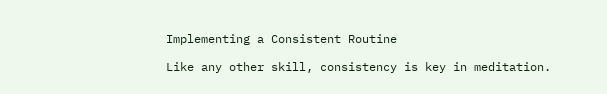Implementing a Consistent Routine

Like any other skill, consistency is key in meditation.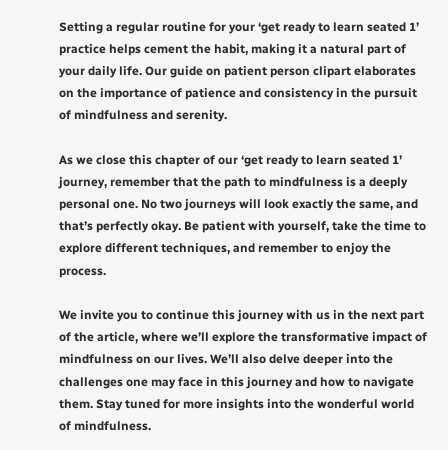Setting a regular routine for your ‘get ready to learn seated 1’ practice helps cement the habit, making it a natural part of your daily life. Our guide on patient person clipart elaborates on the importance of patience and consistency in the pursuit of mindfulness and serenity.

As we close this chapter of our ‘get ready to learn seated 1’ journey, remember that the path to mindfulness is a deeply personal one. No two journeys will look exactly the same, and that’s perfectly okay. Be patient with yourself, take the time to explore different techniques, and remember to enjoy the process.

We invite you to continue this journey with us in the next part of the article, where we’ll explore the transformative impact of mindfulness on our lives. We’ll also delve deeper into the challenges one may face in this journey and how to navigate them. Stay tuned for more insights into the wonderful world of mindfulness.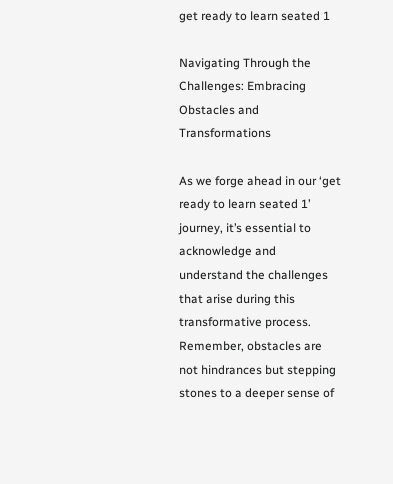get ready to learn seated 1

Navigating Through the Challenges: Embracing Obstacles and Transformations

As we forge ahead in our ‘get ready to learn seated 1’ journey, it’s essential to acknowledge and understand the challenges that arise during this transformative process. Remember, obstacles are not hindrances but stepping stones to a deeper sense of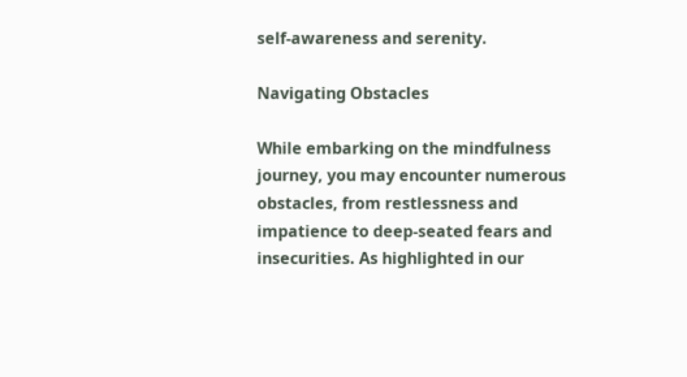self-awareness and serenity.

Navigating Obstacles

While embarking on the mindfulness journey, you may encounter numerous obstacles, from restlessness and impatience to deep-seated fears and insecurities. As highlighted in our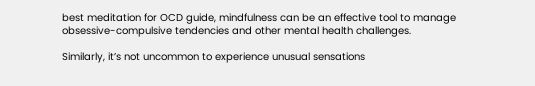best meditation for OCD guide, mindfulness can be an effective tool to manage obsessive-compulsive tendencies and other mental health challenges.

Similarly, it’s not uncommon to experience unusual sensations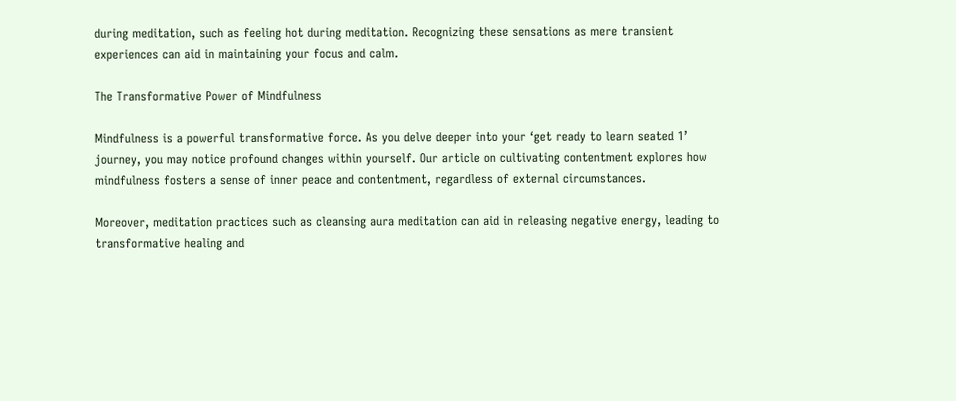during meditation, such as feeling hot during meditation. Recognizing these sensations as mere transient experiences can aid in maintaining your focus and calm.

The Transformative Power of Mindfulness

Mindfulness is a powerful transformative force. As you delve deeper into your ‘get ready to learn seated 1’ journey, you may notice profound changes within yourself. Our article on cultivating contentment explores how mindfulness fosters a sense of inner peace and contentment, regardless of external circumstances.

Moreover, meditation practices such as cleansing aura meditation can aid in releasing negative energy, leading to transformative healing and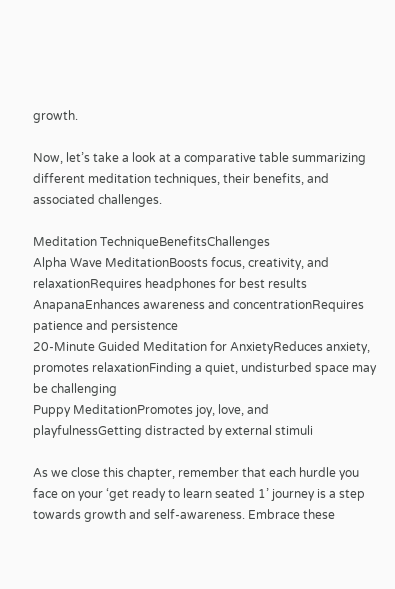growth.

Now, let’s take a look at a comparative table summarizing different meditation techniques, their benefits, and associated challenges.

Meditation TechniqueBenefitsChallenges
Alpha Wave MeditationBoosts focus, creativity, and relaxationRequires headphones for best results
AnapanaEnhances awareness and concentrationRequires patience and persistence
20-Minute Guided Meditation for AnxietyReduces anxiety, promotes relaxationFinding a quiet, undisturbed space may be challenging
Puppy MeditationPromotes joy, love, and playfulnessGetting distracted by external stimuli

As we close this chapter, remember that each hurdle you face on your ‘get ready to learn seated 1’ journey is a step towards growth and self-awareness. Embrace these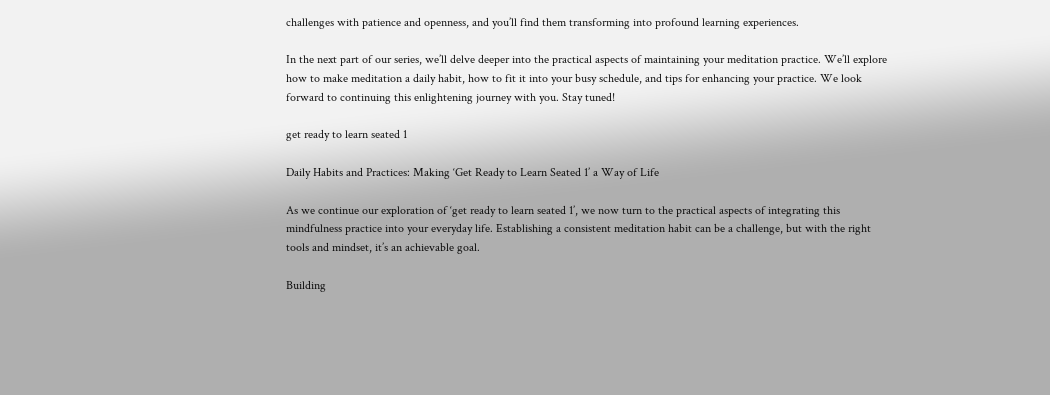challenges with patience and openness, and you’ll find them transforming into profound learning experiences.

In the next part of our series, we’ll delve deeper into the practical aspects of maintaining your meditation practice. We’ll explore how to make meditation a daily habit, how to fit it into your busy schedule, and tips for enhancing your practice. We look forward to continuing this enlightening journey with you. Stay tuned!

get ready to learn seated 1

Daily Habits and Practices: Making ‘Get Ready to Learn Seated 1’ a Way of Life

As we continue our exploration of ‘get ready to learn seated 1’, we now turn to the practical aspects of integrating this mindfulness practice into your everyday life. Establishing a consistent meditation habit can be a challenge, but with the right tools and mindset, it’s an achievable goal.

Building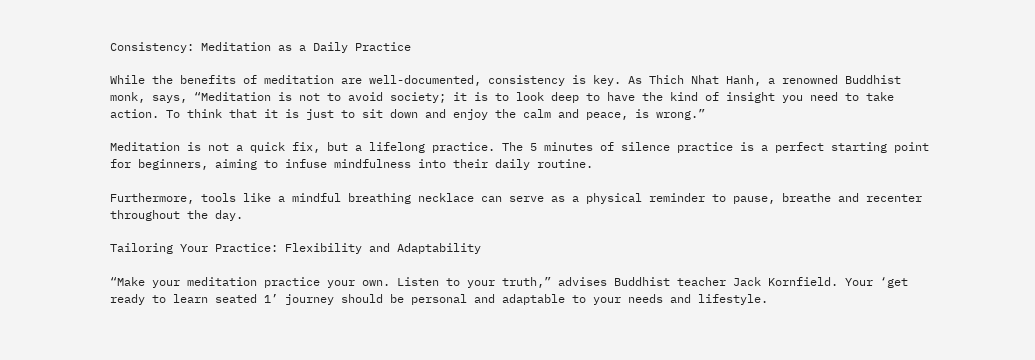Consistency: Meditation as a Daily Practice

While the benefits of meditation are well-documented, consistency is key. As Thich Nhat Hanh, a renowned Buddhist monk, says, “Meditation is not to avoid society; it is to look deep to have the kind of insight you need to take action. To think that it is just to sit down and enjoy the calm and peace, is wrong.”

Meditation is not a quick fix, but a lifelong practice. The 5 minutes of silence practice is a perfect starting point for beginners, aiming to infuse mindfulness into their daily routine.

Furthermore, tools like a mindful breathing necklace can serve as a physical reminder to pause, breathe and recenter throughout the day.

Tailoring Your Practice: Flexibility and Adaptability

“Make your meditation practice your own. Listen to your truth,” advises Buddhist teacher Jack Kornfield. Your ‘get ready to learn seated 1’ journey should be personal and adaptable to your needs and lifestyle.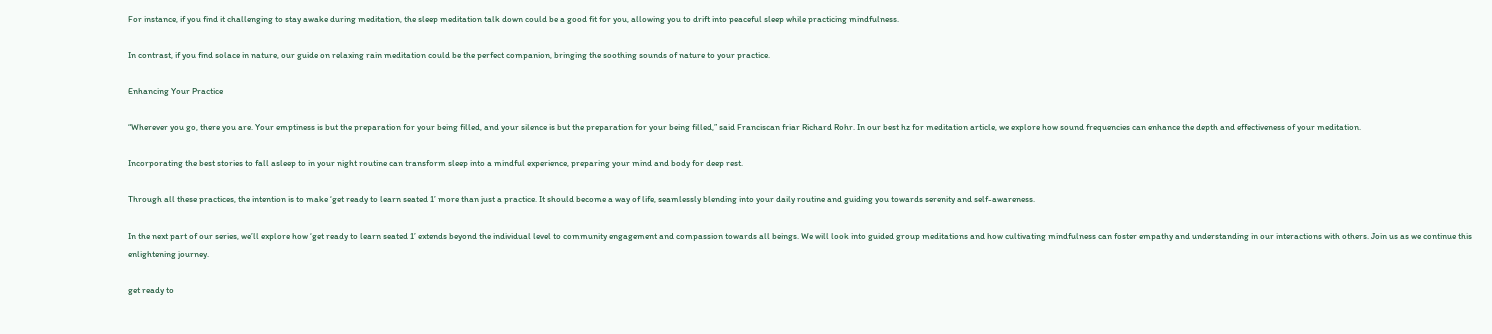For instance, if you find it challenging to stay awake during meditation, the sleep meditation talk down could be a good fit for you, allowing you to drift into peaceful sleep while practicing mindfulness.

In contrast, if you find solace in nature, our guide on relaxing rain meditation could be the perfect companion, bringing the soothing sounds of nature to your practice.

Enhancing Your Practice

“Wherever you go, there you are. Your emptiness is but the preparation for your being filled, and your silence is but the preparation for your being filled,” said Franciscan friar Richard Rohr. In our best hz for meditation article, we explore how sound frequencies can enhance the depth and effectiveness of your meditation.

Incorporating the best stories to fall asleep to in your night routine can transform sleep into a mindful experience, preparing your mind and body for deep rest.

Through all these practices, the intention is to make ‘get ready to learn seated 1’ more than just a practice. It should become a way of life, seamlessly blending into your daily routine and guiding you towards serenity and self-awareness.

In the next part of our series, we’ll explore how ‘get ready to learn seated 1’ extends beyond the individual level to community engagement and compassion towards all beings. We will look into guided group meditations and how cultivating mindfulness can foster empathy and understanding in our interactions with others. Join us as we continue this enlightening journey.

get ready to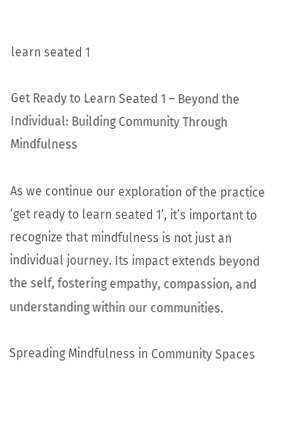learn seated 1

Get Ready to Learn Seated 1 – Beyond the Individual: Building Community Through Mindfulness

As we continue our exploration of the practice ‘get ready to learn seated 1’, it’s important to recognize that mindfulness is not just an individual journey. Its impact extends beyond the self, fostering empathy, compassion, and understanding within our communities.

Spreading Mindfulness in Community Spaces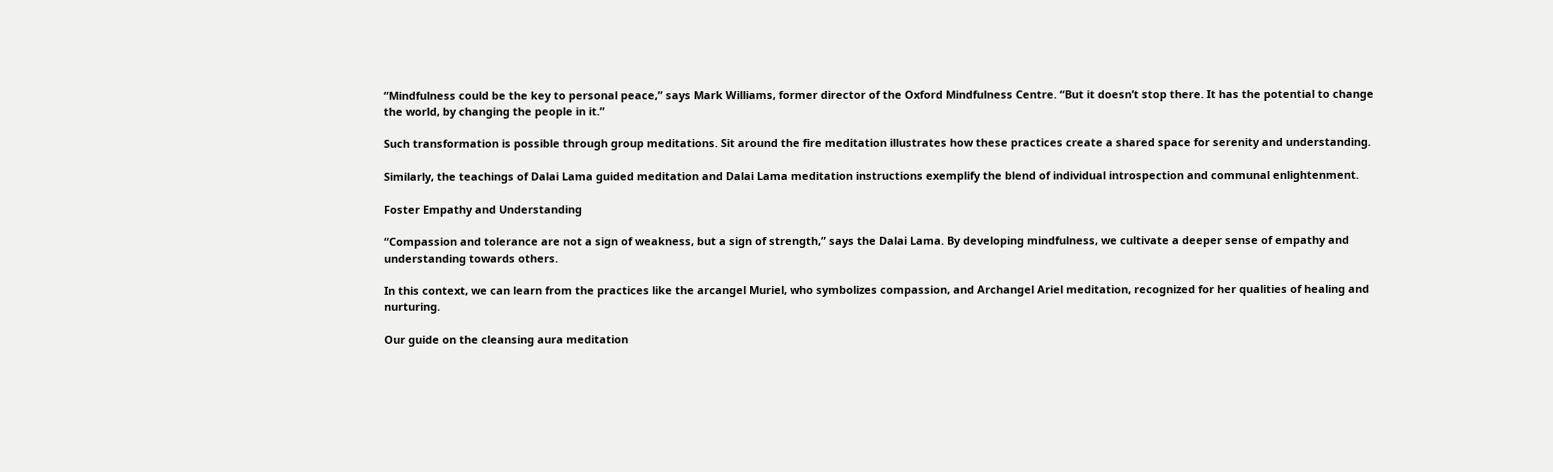“Mindfulness could be the key to personal peace,” says Mark Williams, former director of the Oxford Mindfulness Centre. “But it doesn’t stop there. It has the potential to change the world, by changing the people in it.”

Such transformation is possible through group meditations. Sit around the fire meditation illustrates how these practices create a shared space for serenity and understanding.

Similarly, the teachings of Dalai Lama guided meditation and Dalai Lama meditation instructions exemplify the blend of individual introspection and communal enlightenment.

Foster Empathy and Understanding

“Compassion and tolerance are not a sign of weakness, but a sign of strength,” says the Dalai Lama. By developing mindfulness, we cultivate a deeper sense of empathy and understanding towards others.

In this context, we can learn from the practices like the arcangel Muriel, who symbolizes compassion, and Archangel Ariel meditation, recognized for her qualities of healing and nurturing.

Our guide on the cleansing aura meditation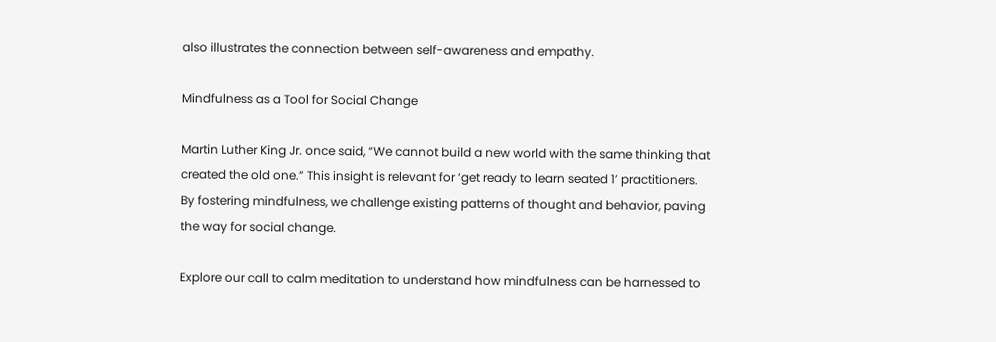also illustrates the connection between self-awareness and empathy.

Mindfulness as a Tool for Social Change

Martin Luther King Jr. once said, “We cannot build a new world with the same thinking that created the old one.” This insight is relevant for ‘get ready to learn seated 1’ practitioners. By fostering mindfulness, we challenge existing patterns of thought and behavior, paving the way for social change.

Explore our call to calm meditation to understand how mindfulness can be harnessed to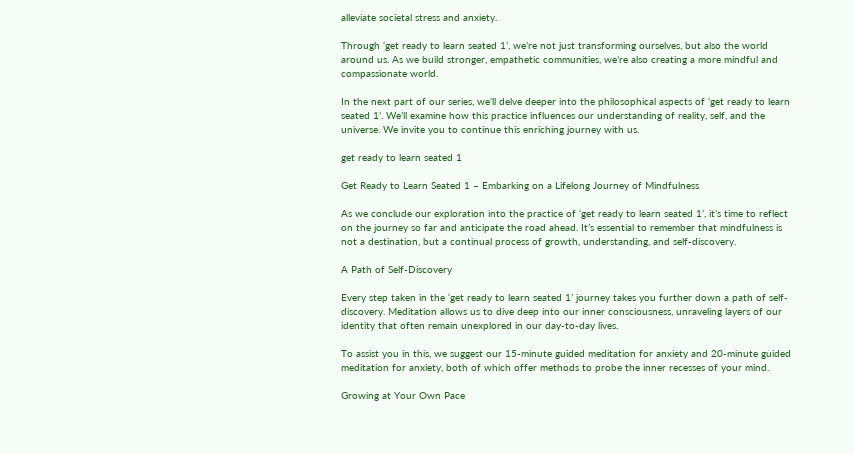alleviate societal stress and anxiety.

Through ‘get ready to learn seated 1’, we’re not just transforming ourselves, but also the world around us. As we build stronger, empathetic communities, we’re also creating a more mindful and compassionate world.

In the next part of our series, we’ll delve deeper into the philosophical aspects of ‘get ready to learn seated 1’. We’ll examine how this practice influences our understanding of reality, self, and the universe. We invite you to continue this enriching journey with us.

get ready to learn seated 1

Get Ready to Learn Seated 1 – Embarking on a Lifelong Journey of Mindfulness

As we conclude our exploration into the practice of ‘get ready to learn seated 1’, it’s time to reflect on the journey so far and anticipate the road ahead. It’s essential to remember that mindfulness is not a destination, but a continual process of growth, understanding, and self-discovery.

A Path of Self-Discovery

Every step taken in the ‘get ready to learn seated 1’ journey takes you further down a path of self-discovery. Meditation allows us to dive deep into our inner consciousness, unraveling layers of our identity that often remain unexplored in our day-to-day lives.

To assist you in this, we suggest our 15-minute guided meditation for anxiety and 20-minute guided meditation for anxiety, both of which offer methods to probe the inner recesses of your mind.

Growing at Your Own Pace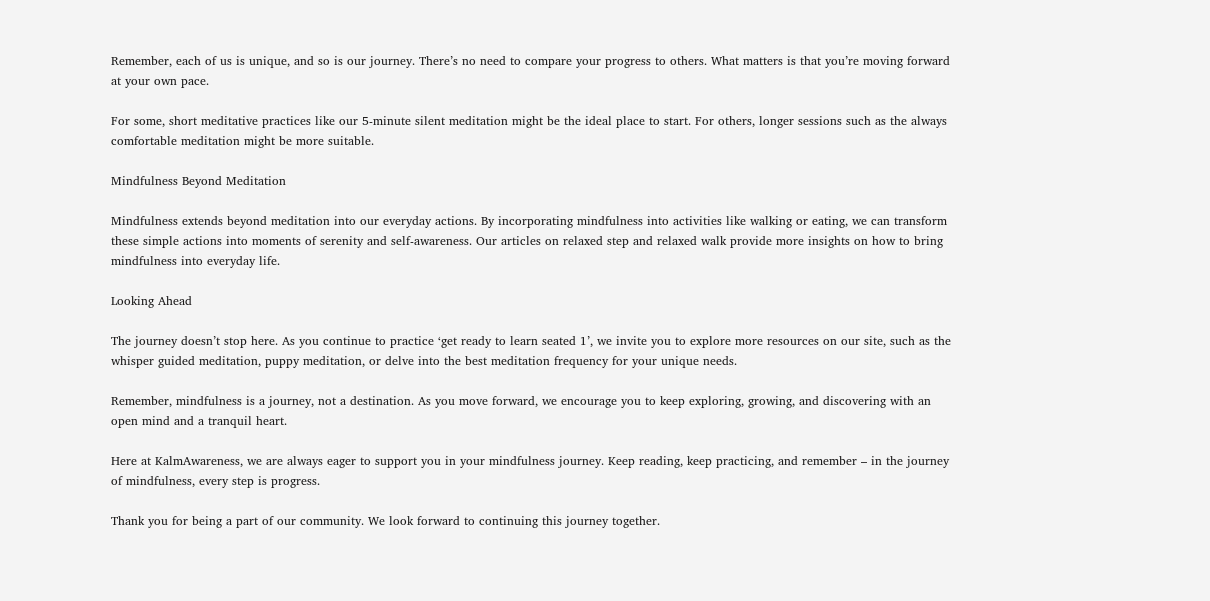Remember, each of us is unique, and so is our journey. There’s no need to compare your progress to others. What matters is that you’re moving forward at your own pace.

For some, short meditative practices like our 5-minute silent meditation might be the ideal place to start. For others, longer sessions such as the always comfortable meditation might be more suitable.

Mindfulness Beyond Meditation

Mindfulness extends beyond meditation into our everyday actions. By incorporating mindfulness into activities like walking or eating, we can transform these simple actions into moments of serenity and self-awareness. Our articles on relaxed step and relaxed walk provide more insights on how to bring mindfulness into everyday life.

Looking Ahead

The journey doesn’t stop here. As you continue to practice ‘get ready to learn seated 1’, we invite you to explore more resources on our site, such as the whisper guided meditation, puppy meditation, or delve into the best meditation frequency for your unique needs.

Remember, mindfulness is a journey, not a destination. As you move forward, we encourage you to keep exploring, growing, and discovering with an open mind and a tranquil heart.

Here at KalmAwareness, we are always eager to support you in your mindfulness journey. Keep reading, keep practicing, and remember – in the journey of mindfulness, every step is progress.

Thank you for being a part of our community. We look forward to continuing this journey together.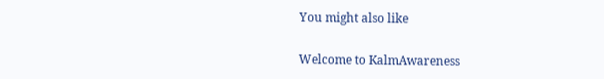You might also like

Welcome to KalmAwareness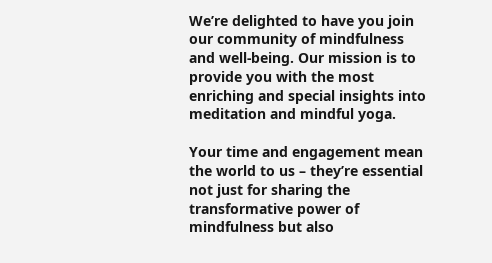We’re delighted to have you join our community of mindfulness and well-being. Our mission is to provide you with the most enriching and special insights into meditation and mindful yoga.

Your time and engagement mean the world to us – they’re essential not just for sharing the transformative power of mindfulness but also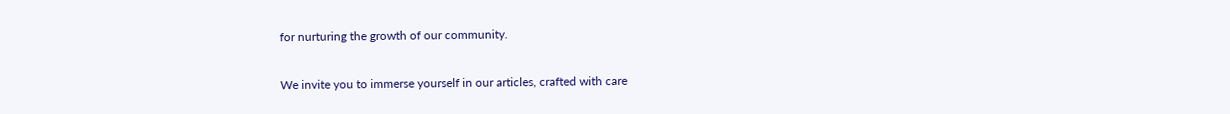for nurturing the growth of our community.

We invite you to immerse yourself in our articles, crafted with care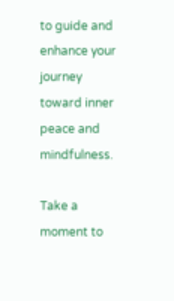to guide and enhance your journey toward inner peace and mindfulness.

Take a moment to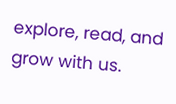explore, read, and grow with us.